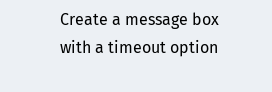Create a message box with a timeout option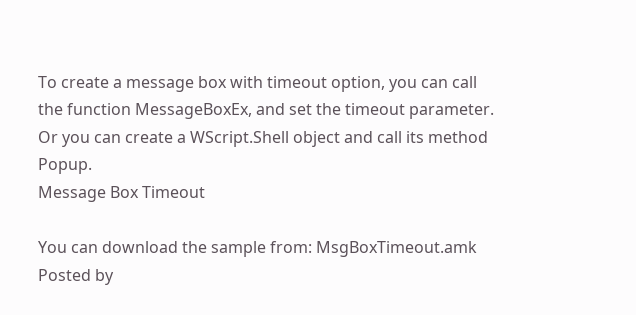To create a message box with timeout option, you can call the function MessageBoxEx, and set the timeout parameter. Or you can create a WScript.Shell object and call its method Popup.
Message Box Timeout

You can download the sample from: MsgBoxTimeout.amk
Posted by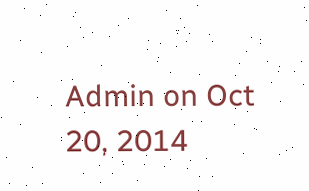Admin on Oct 20, 2014